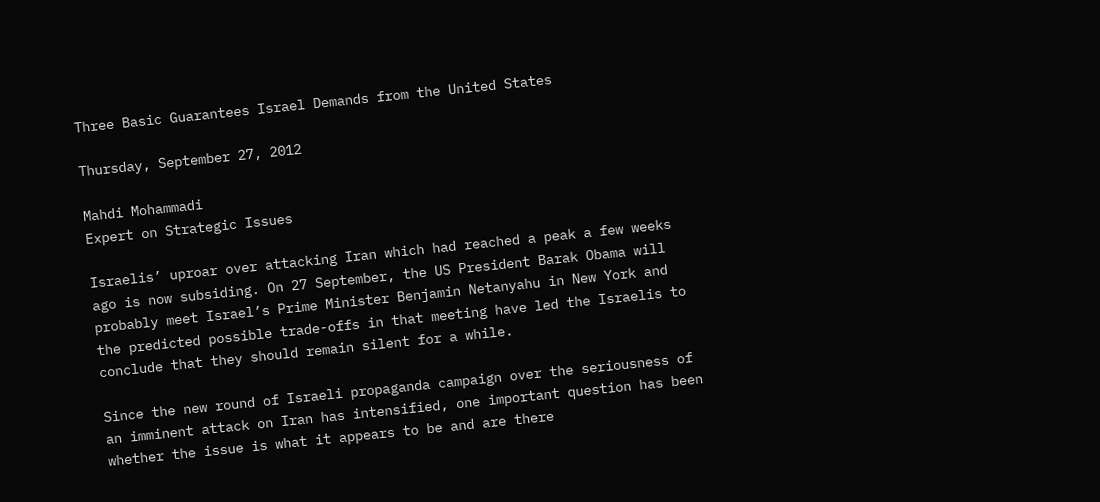Three Basic Guarantees Israel Demands from the United States

Thursday, September 27, 2012

Mahdi Mohammadi
Expert on Strategic Issues

Israelis’ uproar over attacking Iran which had reached a peak a few weeks ago is now subsiding. On 27 September, the US President Barak Obama will probably meet Israel’s Prime Minister Benjamin Netanyahu in New York and the predicted possible trade-offs in that meeting have led the Israelis to conclude that they should remain silent for a while.

Since the new round of Israeli propaganda campaign over the seriousness of an imminent attack on Iran has intensified, one important question has been whether the issue is what it appears to be and are there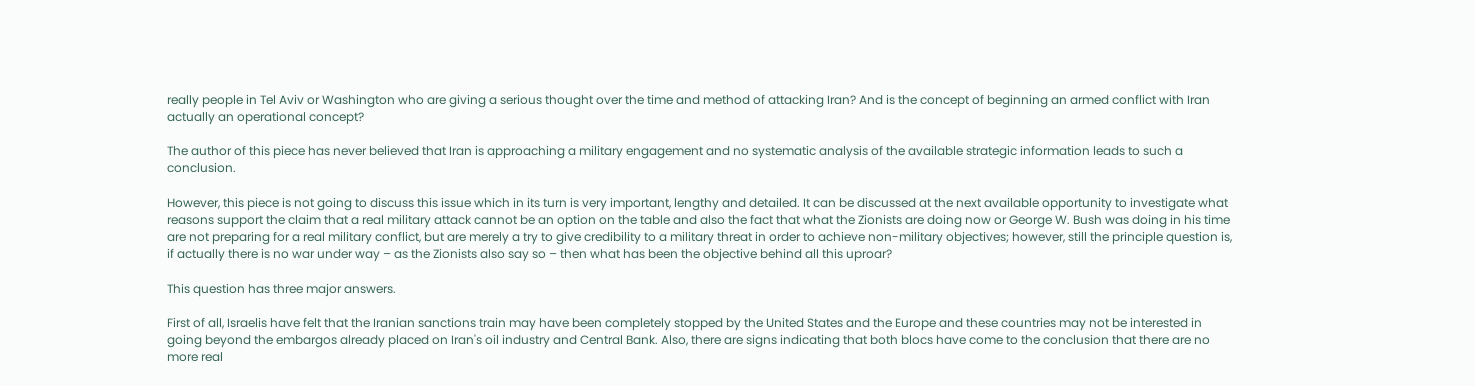really people in Tel Aviv or Washington who are giving a serious thought over the time and method of attacking Iran? And is the concept of beginning an armed conflict with Iran actually an operational concept?

The author of this piece has never believed that Iran is approaching a military engagement and no systematic analysis of the available strategic information leads to such a conclusion.

However, this piece is not going to discuss this issue which in its turn is very important, lengthy and detailed. It can be discussed at the next available opportunity to investigate what reasons support the claim that a real military attack cannot be an option on the table and also the fact that what the Zionists are doing now or George W. Bush was doing in his time are not preparing for a real military conflict, but are merely a try to give credibility to a military threat in order to achieve non-military objectives; however, still the principle question is, if actually there is no war under way – as the Zionists also say so – then what has been the objective behind all this uproar?

This question has three major answers.

First of all, Israelis have felt that the Iranian sanctions train may have been completely stopped by the United States and the Europe and these countries may not be interested in going beyond the embargos already placed on Iran's oil industry and Central Bank. Also, there are signs indicating that both blocs have come to the conclusion that there are no more real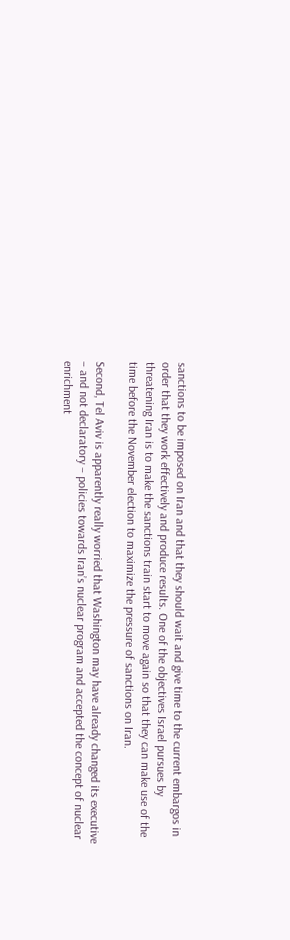sanctions to be imposed on Iran and that they should wait and give time to the current embargos in order that they work effectively and produce results. One of the objectives Israel pursues by threatening Iran is to make the sanctions train start to move again so that they can make use of the time before the November election to maximize the pressure of sanctions on Iran.

Second, Tel Aviv is apparently really worried that Washington may have already changed its executive – and not declaratory – policies towards Iran’s nuclear program and accepted the concept of nuclear enrichment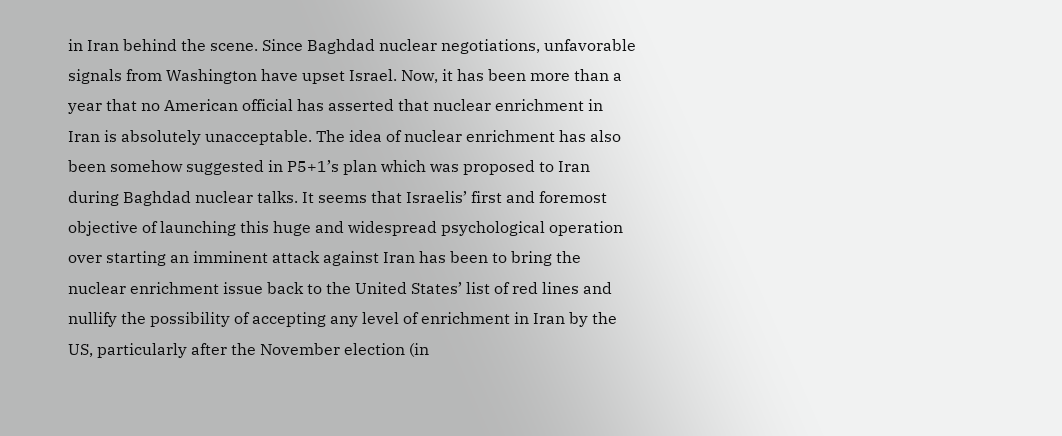in Iran behind the scene. Since Baghdad nuclear negotiations, unfavorable signals from Washington have upset Israel. Now, it has been more than a year that no American official has asserted that nuclear enrichment in Iran is absolutely unacceptable. The idea of nuclear enrichment has also been somehow suggested in P5+1’s plan which was proposed to Iran during Baghdad nuclear talks. It seems that Israelis’ first and foremost objective of launching this huge and widespread psychological operation over starting an imminent attack against Iran has been to bring the nuclear enrichment issue back to the United States’ list of red lines and nullify the possibility of accepting any level of enrichment in Iran by the US, particularly after the November election (in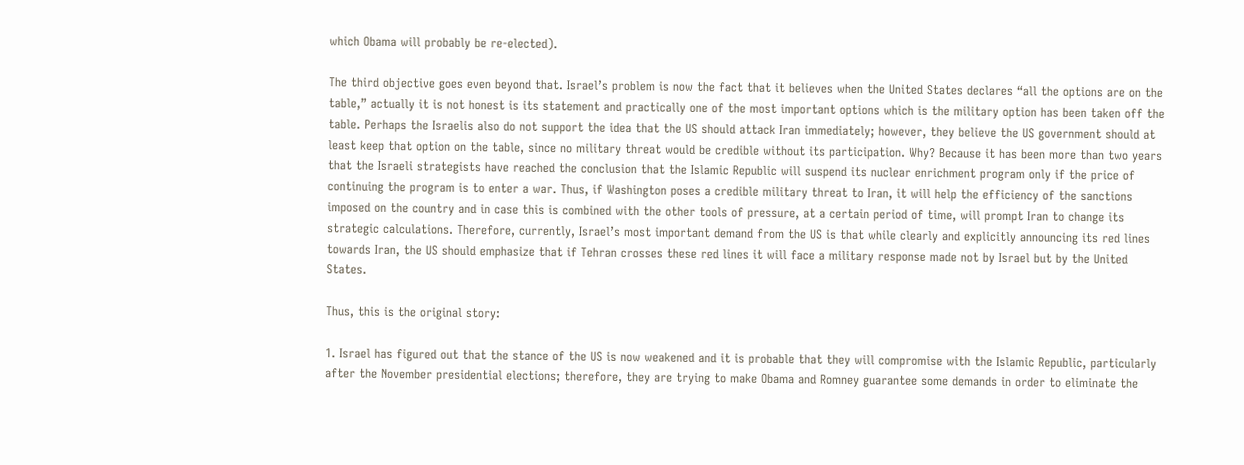which Obama will probably be re-elected).

The third objective goes even beyond that. Israel’s problem is now the fact that it believes when the United States declares “all the options are on the table,” actually it is not honest is its statement and practically one of the most important options which is the military option has been taken off the table. Perhaps the Israelis also do not support the idea that the US should attack Iran immediately; however, they believe the US government should at least keep that option on the table, since no military threat would be credible without its participation. Why? Because it has been more than two years that the Israeli strategists have reached the conclusion that the Islamic Republic will suspend its nuclear enrichment program only if the price of continuing the program is to enter a war. Thus, if Washington poses a credible military threat to Iran, it will help the efficiency of the sanctions imposed on the country and in case this is combined with the other tools of pressure, at a certain period of time, will prompt Iran to change its strategic calculations. Therefore, currently, Israel’s most important demand from the US is that while clearly and explicitly announcing its red lines towards Iran, the US should emphasize that if Tehran crosses these red lines it will face a military response made not by Israel but by the United States.

Thus, this is the original story:

1. Israel has figured out that the stance of the US is now weakened and it is probable that they will compromise with the Islamic Republic, particularly after the November presidential elections; therefore, they are trying to make Obama and Romney guarantee some demands in order to eliminate the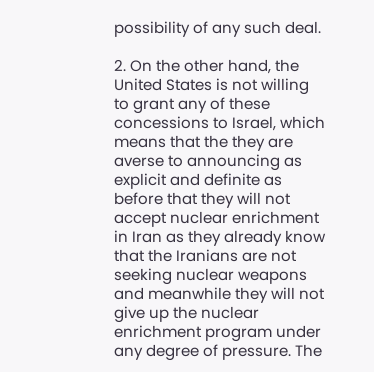possibility of any such deal.

2. On the other hand, the United States is not willing to grant any of these concessions to Israel, which means that the they are averse to announcing as explicit and definite as before that they will not accept nuclear enrichment in Iran as they already know that the Iranians are not seeking nuclear weapons and meanwhile they will not give up the nuclear enrichment program under any degree of pressure. The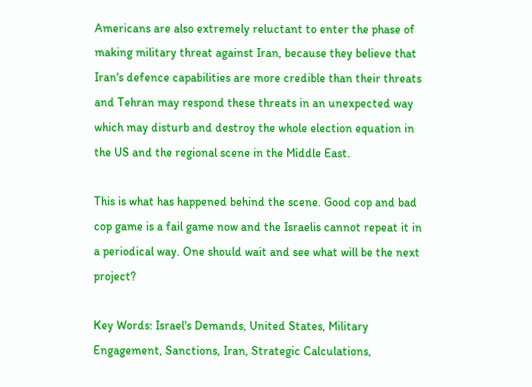Americans are also extremely reluctant to enter the phase of making military threat against Iran, because they believe that Iran's defence capabilities are more credible than their threats and Tehran may respond these threats in an unexpected way which may disturb and destroy the whole election equation in the US and the regional scene in the Middle East.

This is what has happened behind the scene. Good cop and bad cop game is a fail game now and the Israelis cannot repeat it in a periodical way. One should wait and see what will be the next project?

Key Words: Israel's Demands, United States, Military Engagement, Sanctions, Iran, Strategic Calculations,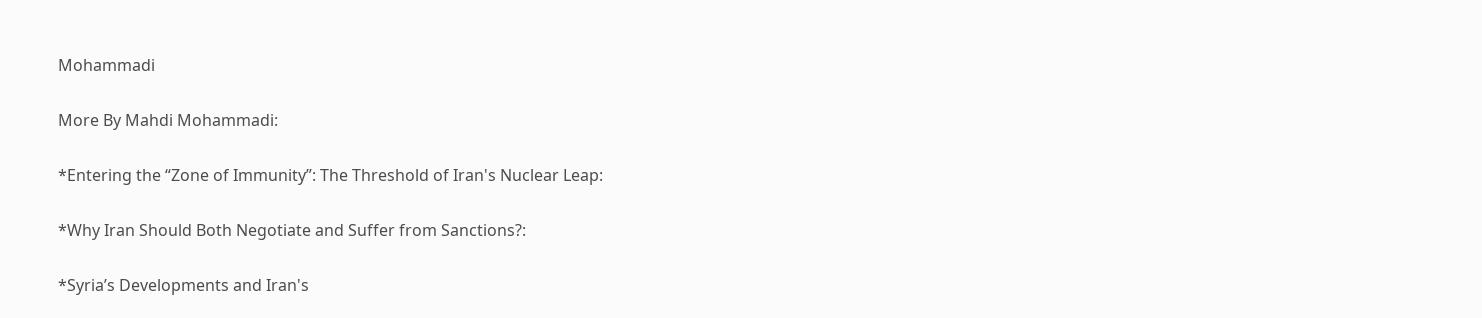Mohammadi

More By Mahdi Mohammadi:

*Entering the “Zone of Immunity”: The Threshold of Iran's Nuclear Leap:

*Why Iran Should Both Negotiate and Suffer from Sanctions?:

*Syria’s Developments and Iran's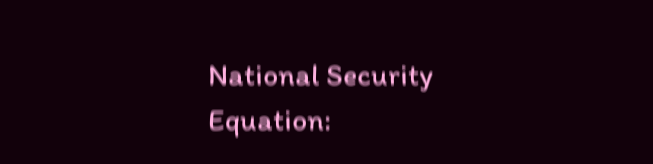National Security Equation: